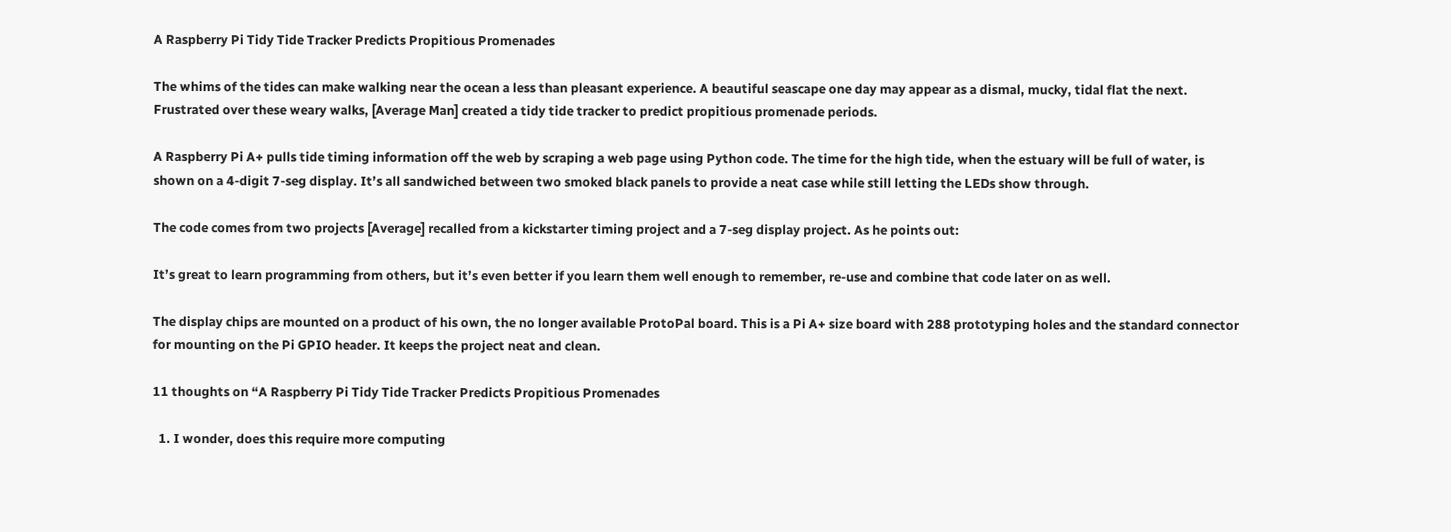A Raspberry Pi Tidy Tide Tracker Predicts Propitious Promenades

The whims of the tides can make walking near the ocean a less than pleasant experience. A beautiful seascape one day may appear as a dismal, mucky, tidal flat the next. Frustrated over these weary walks, [Average Man] created a tidy tide tracker to predict propitious promenade periods.

A Raspberry Pi A+ pulls tide timing information off the web by scraping a web page using Python code. The time for the high tide, when the estuary will be full of water, is shown on a 4-digit 7-seg display. It’s all sandwiched between two smoked black panels to provide a neat case while still letting the LEDs show through.

The code comes from two projects [Average] recalled from a kickstarter timing project and a 7-seg display project. As he points out:

It’s great to learn programming from others, but it’s even better if you learn them well enough to remember, re-use and combine that code later on as well.

The display chips are mounted on a product of his own, the no longer available ProtoPal board. This is a Pi A+ size board with 288 prototyping holes and the standard connector for mounting on the Pi GPIO header. It keeps the project neat and clean.

11 thoughts on “A Raspberry Pi Tidy Tide Tracker Predicts Propitious Promenades

  1. I wonder, does this require more computing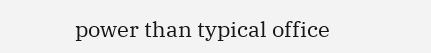power than typical office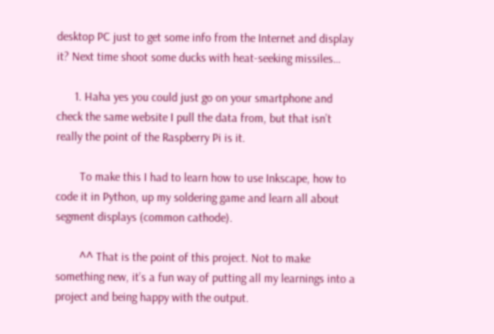desktop PC just to get some info from the Internet and display it? Next time shoot some ducks with heat-seeking missiles…

      1. Haha yes you could just go on your smartphone and check the same website I pull the data from, but that isn’t really the point of the Raspberry Pi is it.

        To make this I had to learn how to use Inkscape, how to code it in Python, up my soldering game and learn all about segment displays (common cathode).

        ^^ That is the point of this project. Not to make something new, it’s a fun way of putting all my learnings into a project and being happy with the output.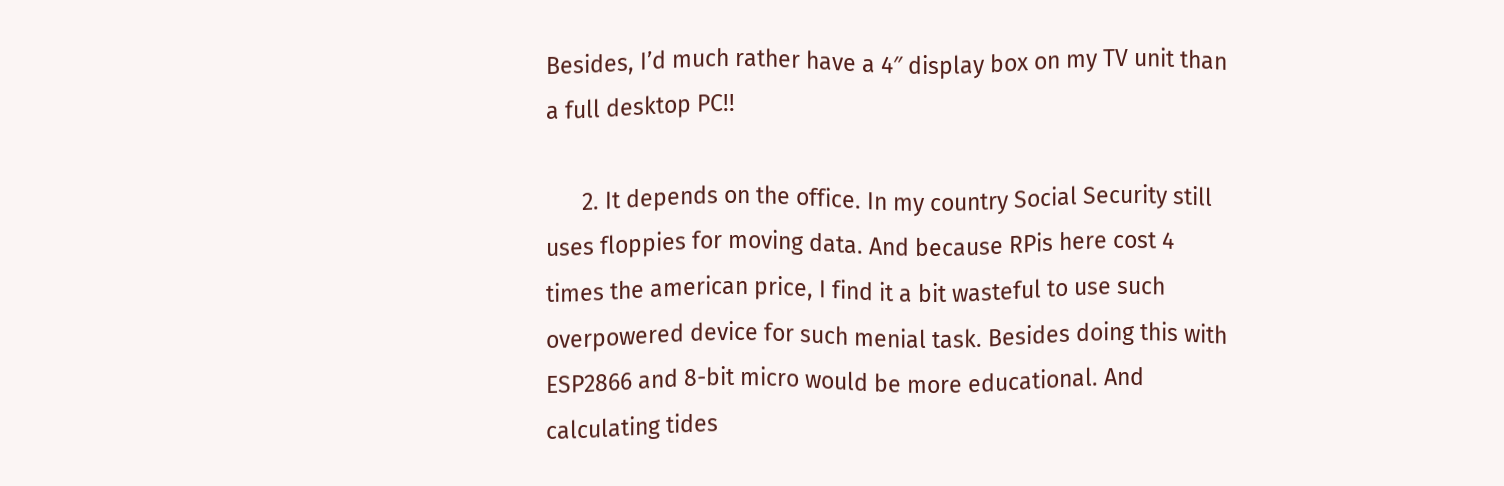Besides, I’d much rather have a 4″ display box on my TV unit than a full desktop PC!!

      2. It depends on the office. In my country Social Security still uses floppies for moving data. And because RPis here cost 4 times the american price, I find it a bit wasteful to use such overpowered device for such menial task. Besides doing this with ESP2866 and 8-bit micro would be more educational. And calculating tides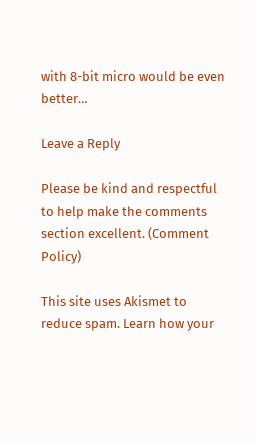with 8-bit micro would be even better…

Leave a Reply

Please be kind and respectful to help make the comments section excellent. (Comment Policy)

This site uses Akismet to reduce spam. Learn how your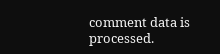comment data is processed.